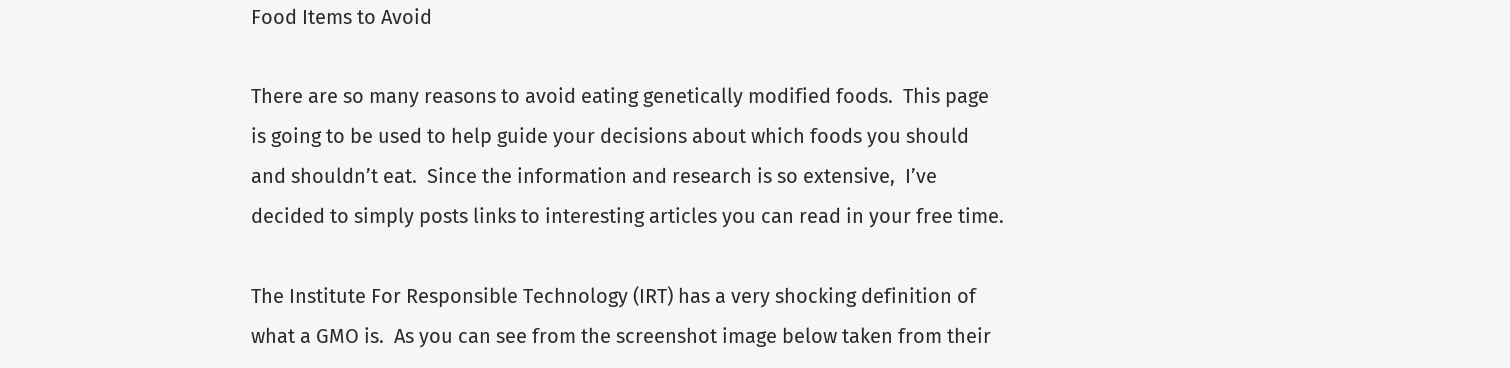Food Items to Avoid

There are so many reasons to avoid eating genetically modified foods.  This page is going to be used to help guide your decisions about which foods you should and shouldn’t eat.  Since the information and research is so extensive,  I’ve decided to simply posts links to interesting articles you can read in your free time.

The Institute For Responsible Technology (IRT) has a very shocking definition of what a GMO is.  As you can see from the screenshot image below taken from their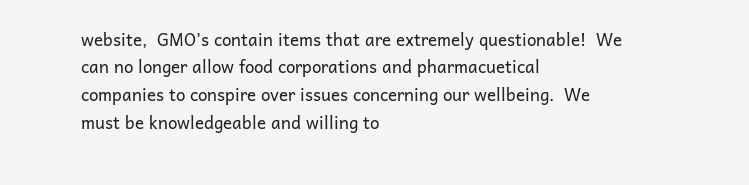website,  GMO’s contain items that are extremely questionable!  We can no longer allow food corporations and pharmacuetical companies to conspire over issues concerning our wellbeing.  We must be knowledgeable and willing to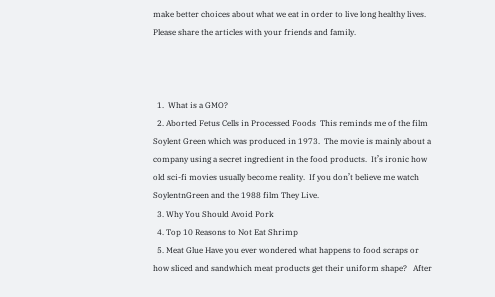make better choices about what we eat in order to live long healthy lives.  Please share the articles with your friends and family.



  1.  What is a GMO?
  2. Aborted Fetus Cells in Processed Foods  This reminds me of the film Soylent Green which was produced in 1973.  The movie is mainly about a company using a secret ingredient in the food products.  It’s ironic how old sci-fi movies usually become reality.  If you don’t believe me watch SoylentnGreen and the 1988 film They Live.
  3. Why You Should Avoid Pork
  4. Top 10 Reasons to Not Eat Shrimp
  5. Meat Glue Have you ever wondered what happens to food scraps or how sliced and sandwhich meat products get their uniform shape?   After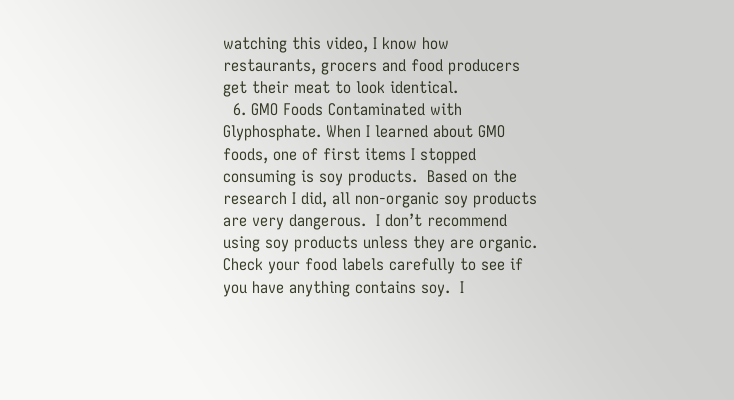watching this video, I know how restaurants, grocers and food producers get their meat to look identical.
  6. GMO Foods Contaminated with Glyphosphate. When I learned about GMO foods, one of first items I stopped consuming is soy products.  Based on the research I did, all non-organic soy products are very dangerous.  I don’t recommend using soy products unless they are organic.  Check your food labels carefully to see if you have anything contains soy.  I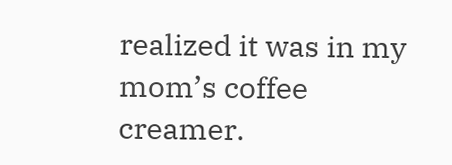realized it was in my mom’s coffee creamer.